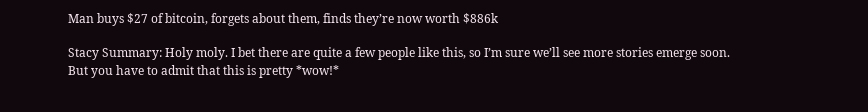Man buys $27 of bitcoin, forgets about them, finds they’re now worth $886k

Stacy Summary: Holy moly. I bet there are quite a few people like this, so I’m sure we’ll see more stories emerge soon. But you have to admit that this is pretty *wow!*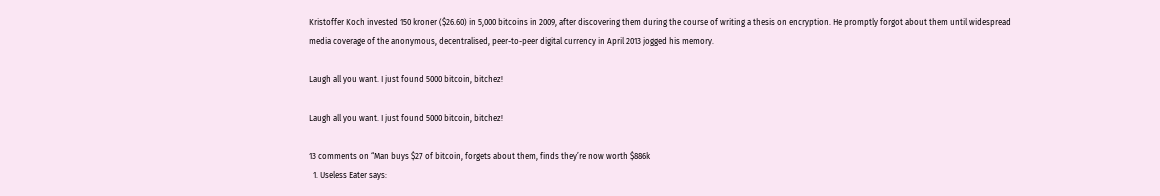Kristoffer Koch invested 150 kroner ($26.60) in 5,000 bitcoins in 2009, after discovering them during the course of writing a thesis on encryption. He promptly forgot about them until widespread media coverage of the anonymous, decentralised, peer-to-peer digital currency in April 2013 jogged his memory.

Laugh all you want. I just found 5000 bitcoin, bitchez!

Laugh all you want. I just found 5000 bitcoin, bitchez!

13 comments on “Man buys $27 of bitcoin, forgets about them, finds they’re now worth $886k
  1. Useless Eater says: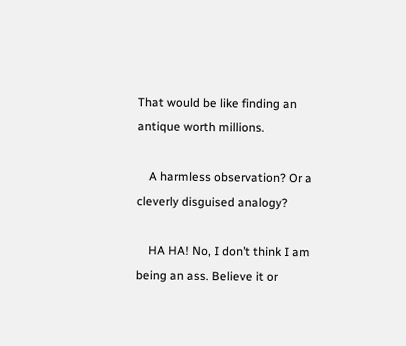That would be like finding an antique worth millions.

    A harmless observation? Or a cleverly disguised analogy?

    HA HA! No, I don’t think I am being an ass. Believe it or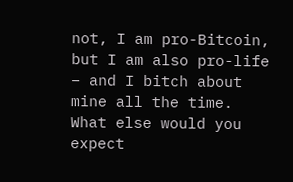not, I am pro-Bitcoin, but I am also pro-life – and I bitch about mine all the time. What else would you expect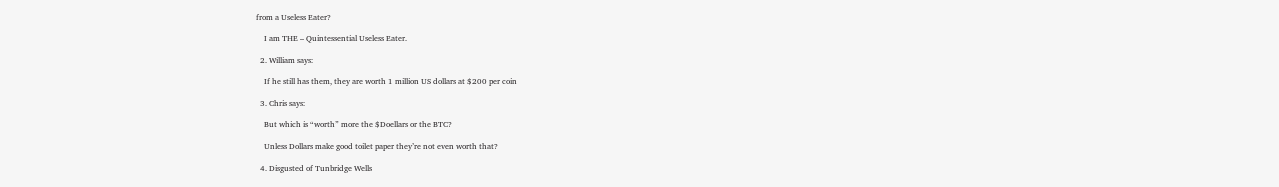from a Useless Eater?

    I am THE – Quintessential Useless Eater.

  2. William says:

    If he still has them, they are worth 1 million US dollars at $200 per coin

  3. Chris says:

    But which is “worth” more the $Doellars or the BTC?

    Unless Dollars make good toilet paper they’re not even worth that?

  4. Disgusted of Tunbridge Wells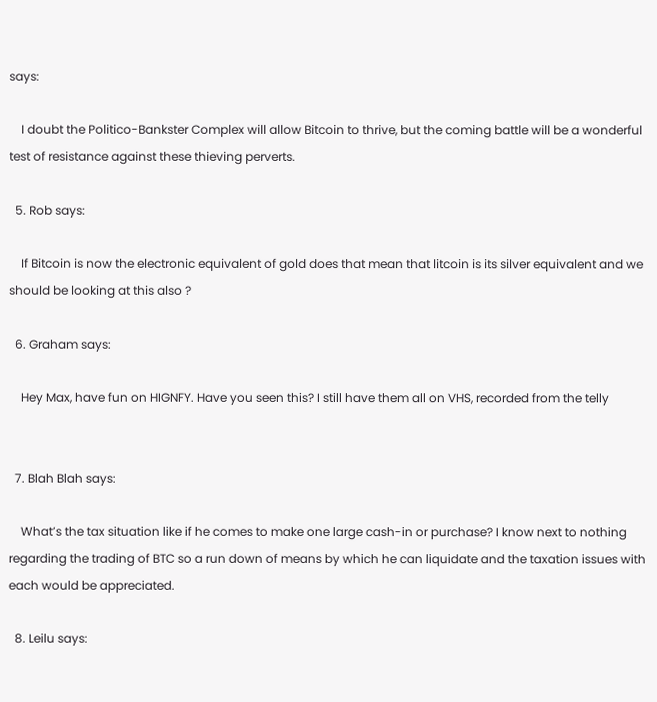says:

    I doubt the Politico-Bankster Complex will allow Bitcoin to thrive, but the coming battle will be a wonderful test of resistance against these thieving perverts.

  5. Rob says:

    If Bitcoin is now the electronic equivalent of gold does that mean that litcoin is its silver equivalent and we should be looking at this also ?

  6. Graham says:

    Hey Max, have fun on HIGNFY. Have you seen this? I still have them all on VHS, recorded from the telly


  7. Blah Blah says:

    What’s the tax situation like if he comes to make one large cash-in or purchase? I know next to nothing regarding the trading of BTC so a run down of means by which he can liquidate and the taxation issues with each would be appreciated.

  8. Leilu says: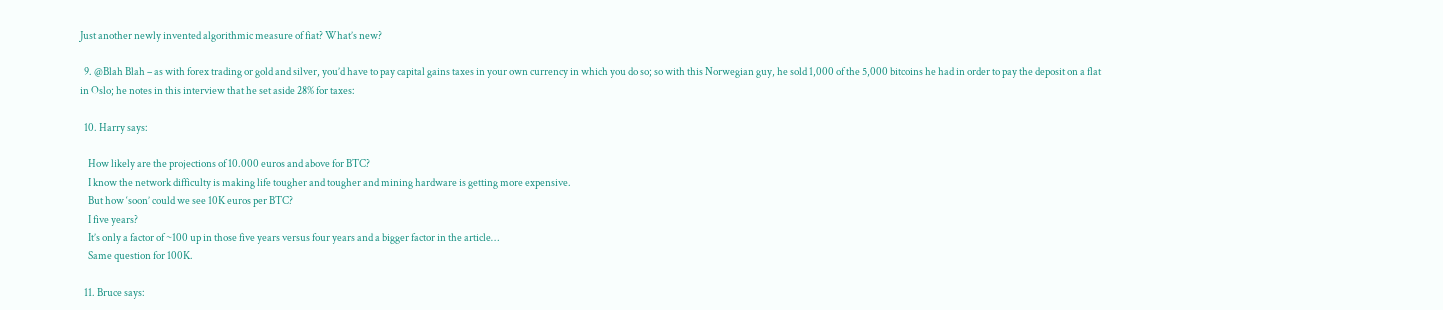Just another newly invented algorithmic measure of fiat? What’s new?

  9. @Blah Blah – as with forex trading or gold and silver, you’d have to pay capital gains taxes in your own currency in which you do so; so with this Norwegian guy, he sold 1,000 of the 5,000 bitcoins he had in order to pay the deposit on a flat in Oslo; he notes in this interview that he set aside 28% for taxes:

  10. Harry says:

    How likely are the projections of 10.000 euros and above for BTC?
    I know the network difficulty is making life tougher and tougher and mining hardware is getting more expensive.
    But how ‘soon’ could we see 10K euros per BTC?
    I five years?
    It’s only a factor of ~100 up in those five years versus four years and a bigger factor in the article…
    Same question for 100K.

  11. Bruce says: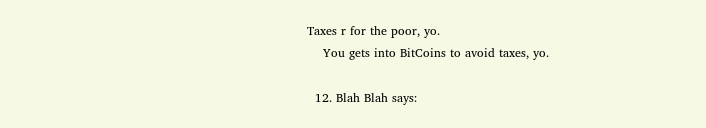Taxes r for the poor, yo.
    You gets into BitCoins to avoid taxes, yo.

  12. Blah Blah says: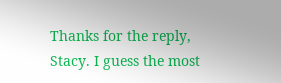Thanks for the reply, Stacy. I guess the most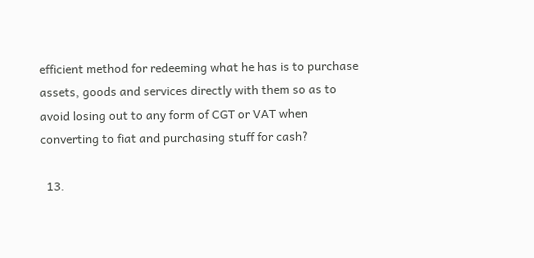efficient method for redeeming what he has is to purchase assets, goods and services directly with them so as to avoid losing out to any form of CGT or VAT when converting to fiat and purchasing stuff for cash?

  13.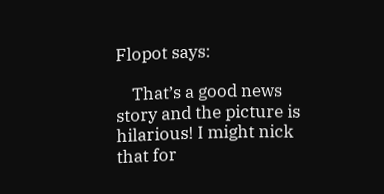Flopot says:

    That’s a good news story and the picture is hilarious! I might nick that for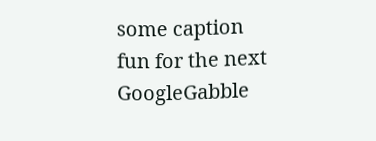some caption fun for the next GoogleGabble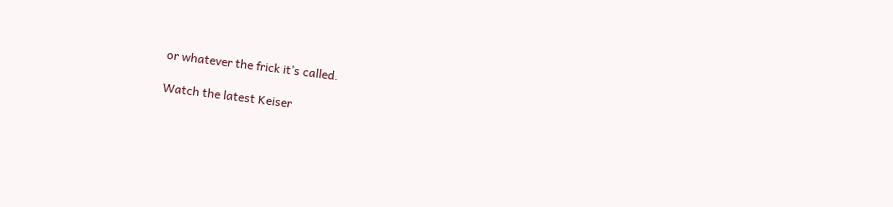or whatever the frick it’s called.

Watch the latest Keiser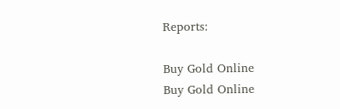Reports:

Buy Gold Online
Buy Gold Online